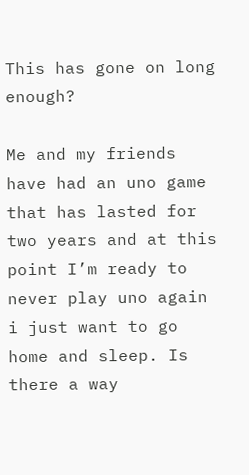This has gone on long enough?

Me and my friends have had an uno game that has lasted for two years and at this point I’m ready to never play uno again i just want to go home and sleep. Is there a way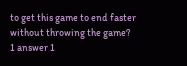to get this game to end faster without throwing the game?
1 answer 1